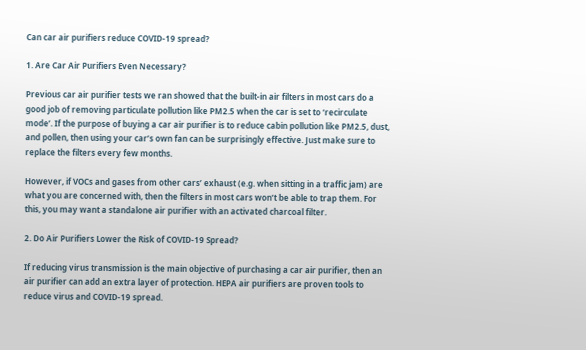Can car air purifiers reduce COVID-19 spread?

1. Are Car Air Purifiers Even Necessary?

Previous car air purifier tests we ran showed that the built-in air filters in most cars do a good job of removing particulate pollution like PM2.5 when the car is set to ‘recirculate mode’. If the purpose of buying a car air purifier is to reduce cabin pollution like PM2.5, dust, and pollen, then using your car’s own fan can be surprisingly effective. Just make sure to replace the filters every few months.

However, if VOCs and gases from other cars’ exhaust (e.g. when sitting in a traffic jam) are what you are concerned with, then the filters in most cars won’t be able to trap them. For this, you may want a standalone air purifier with an activated charcoal filter.

2. Do Air Purifiers Lower the Risk of COVID-19 Spread?

If reducing virus transmission is the main objective of purchasing a car air purifier, then an air purifier can add an extra layer of protection. HEPA air purifiers are proven tools to reduce virus and COVID-19 spread.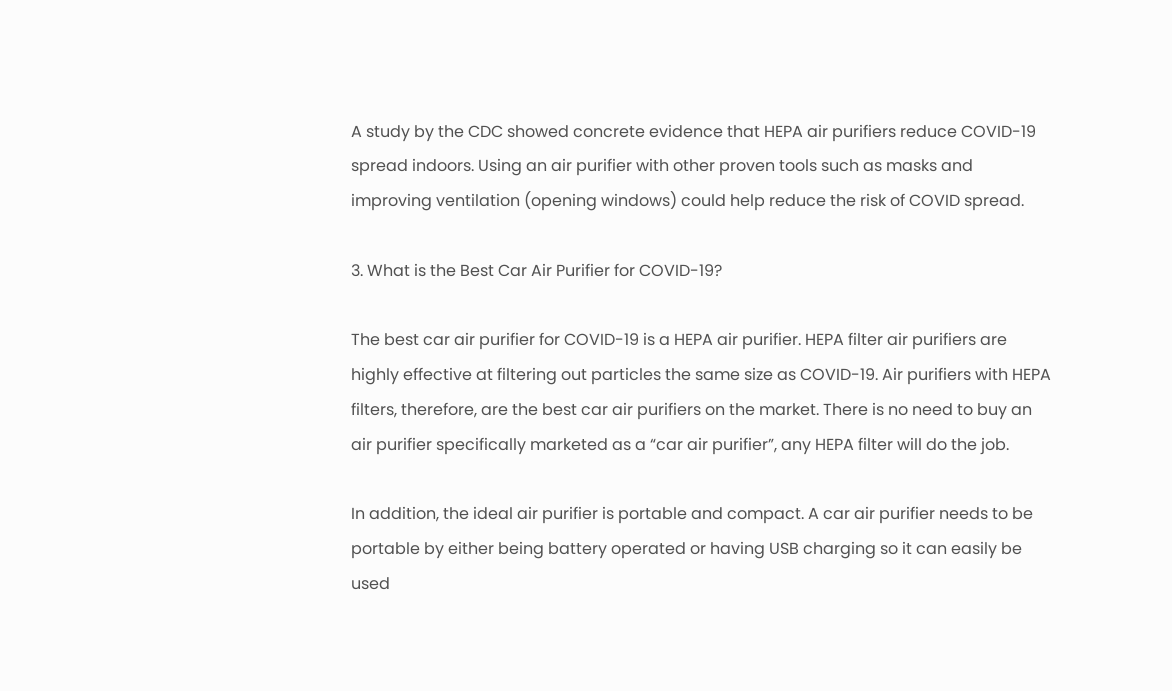A study by the CDC showed concrete evidence that HEPA air purifiers reduce COVID-19 spread indoors. Using an air purifier with other proven tools such as masks and improving ventilation (opening windows) could help reduce the risk of COVID spread.

3. What is the Best Car Air Purifier for COVID-19?

The best car air purifier for COVID-19 is a HEPA air purifier. HEPA filter air purifiers are highly effective at filtering out particles the same size as COVID-19. Air purifiers with HEPA filters, therefore, are the best car air purifiers on the market. There is no need to buy an air purifier specifically marketed as a “car air purifier”, any HEPA filter will do the job.

In addition, the ideal air purifier is portable and compact. A car air purifier needs to be portable by either being battery operated or having USB charging so it can easily be used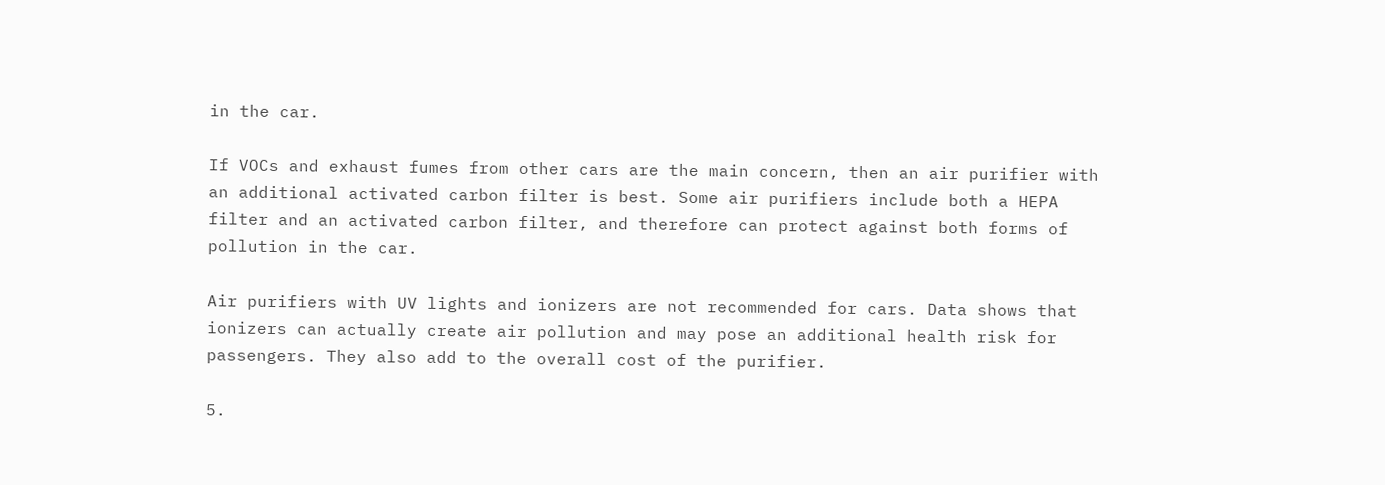in the car.

If VOCs and exhaust fumes from other cars are the main concern, then an air purifier with an additional activated carbon filter is best. Some air purifiers include both a HEPA filter and an activated carbon filter, and therefore can protect against both forms of pollution in the car.

Air purifiers with UV lights and ionizers are not recommended for cars. Data shows that ionizers can actually create air pollution and may pose an additional health risk for passengers. They also add to the overall cost of the purifier.

5.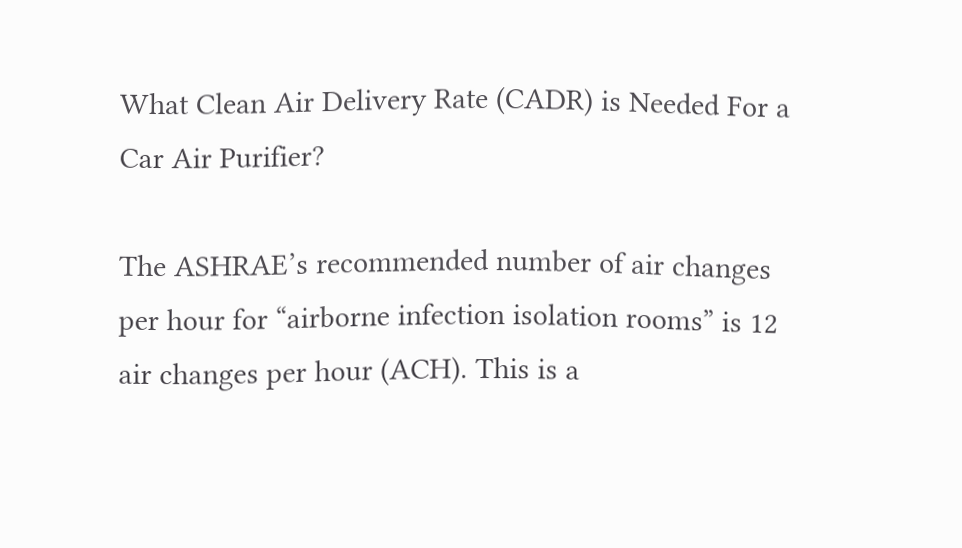What Clean Air Delivery Rate (CADR) is Needed For a Car Air Purifier?

The ASHRAE’s recommended number of air changes per hour for “airborne infection isolation rooms” is 12 air changes per hour (ACH). This is a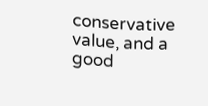conservative value, and a good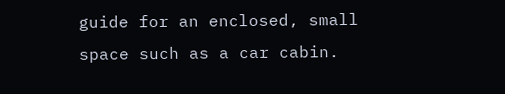guide for an enclosed, small space such as a car cabin.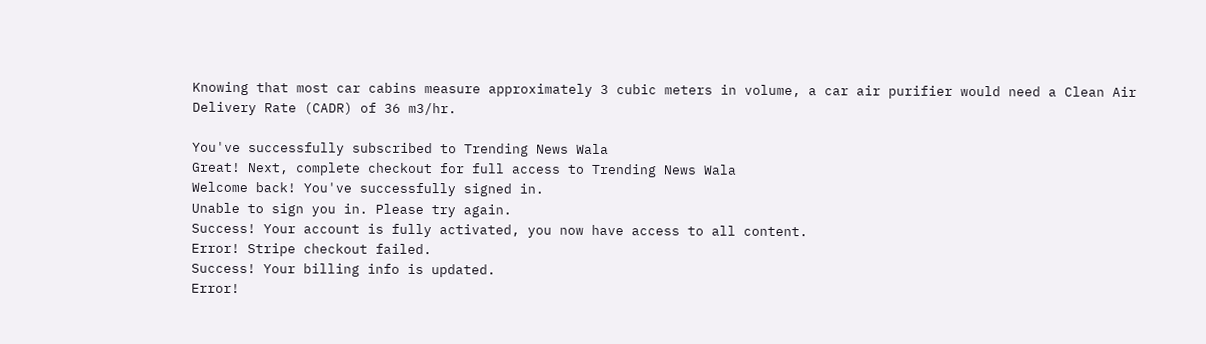Knowing that most car cabins measure approximately 3 cubic meters in volume, a car air purifier would need a Clean Air Delivery Rate (CADR) of 36 m3/hr.

You've successfully subscribed to Trending News Wala
Great! Next, complete checkout for full access to Trending News Wala
Welcome back! You've successfully signed in.
Unable to sign you in. Please try again.
Success! Your account is fully activated, you now have access to all content.
Error! Stripe checkout failed.
Success! Your billing info is updated.
Error!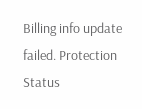Billing info update failed. Protection Status